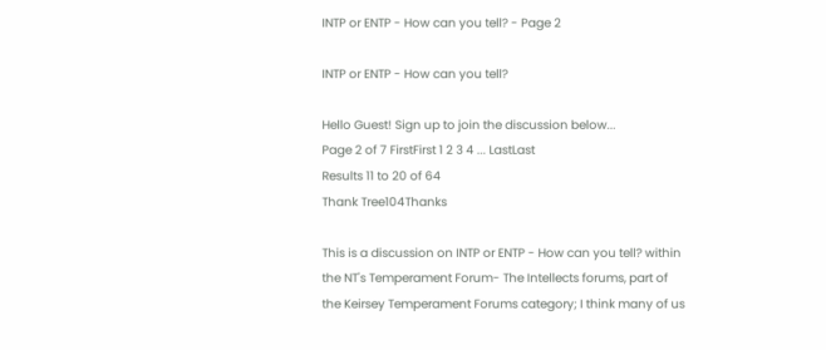INTP or ENTP - How can you tell? - Page 2

INTP or ENTP - How can you tell?

Hello Guest! Sign up to join the discussion below...
Page 2 of 7 FirstFirst 1 2 3 4 ... LastLast
Results 11 to 20 of 64
Thank Tree104Thanks

This is a discussion on INTP or ENTP - How can you tell? within the NT's Temperament Forum- The Intellects forums, part of the Keirsey Temperament Forums category; I think many of us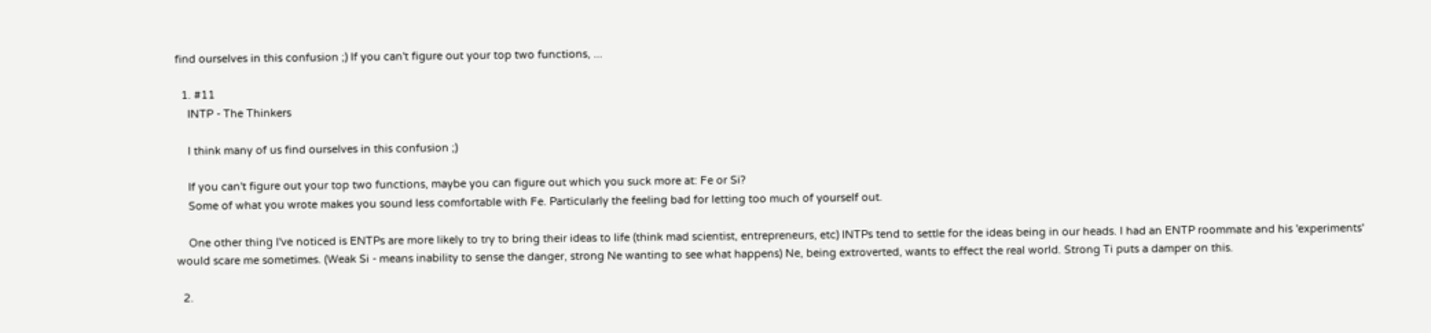find ourselves in this confusion ;) If you can't figure out your top two functions, ...

  1. #11
    INTP - The Thinkers

    I think many of us find ourselves in this confusion ;)

    If you can't figure out your top two functions, maybe you can figure out which you suck more at: Fe or Si?
    Some of what you wrote makes you sound less comfortable with Fe. Particularly the feeling bad for letting too much of yourself out.

    One other thing I've noticed is ENTPs are more likely to try to bring their ideas to life (think mad scientist, entrepreneurs, etc) INTPs tend to settle for the ideas being in our heads. I had an ENTP roommate and his 'experiments' would scare me sometimes. (Weak Si - means inability to sense the danger, strong Ne wanting to see what happens) Ne, being extroverted, wants to effect the real world. Strong Ti puts a damper on this.

  2.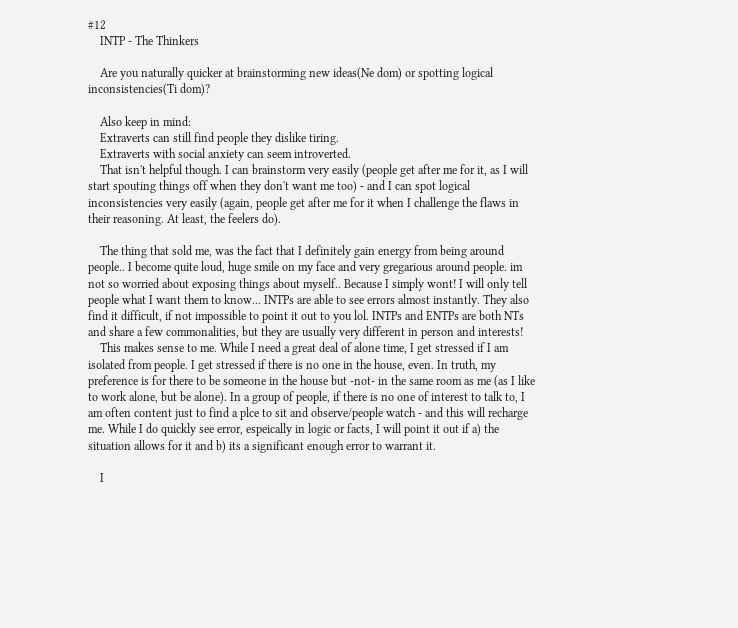#12
    INTP - The Thinkers

    Are you naturally quicker at brainstorming new ideas(Ne dom) or spotting logical inconsistencies(Ti dom)?

    Also keep in mind:
    Extraverts can still find people they dislike tiring.
    Extraverts with social anxiety can seem introverted.
    That isn't helpful though. I can brainstorm very easily (people get after me for it, as I will start spouting things off when they don't want me too) - and I can spot logical inconsistencies very easily (again, people get after me for it when I challenge the flaws in their reasoning. At least, the feelers do).

    The thing that sold me, was the fact that I definitely gain energy from being around people.. I become quite loud, huge smile on my face and very gregarious around people. im not so worried about exposing things about myself.. Because I simply wont! I will only tell people what I want them to know... INTPs are able to see errors almost instantly. They also find it difficult, if not impossible to point it out to you lol. INTPs and ENTPs are both NTs and share a few commonalities, but they are usually very different in person and interests!
    This makes sense to me. While I need a great deal of alone time, I get stressed if I am isolated from people. I get stressed if there is no one in the house, even. In truth, my preference is for there to be someone in the house but -not- in the same room as me (as I like to work alone, but be alone). In a group of people, if there is no one of interest to talk to, I am often content just to find a plce to sit and observe/people watch - and this will recharge me. While I do quickly see error, espeically in logic or facts, I will point it out if a) the situation allows for it and b) its a significant enough error to warrant it.

    I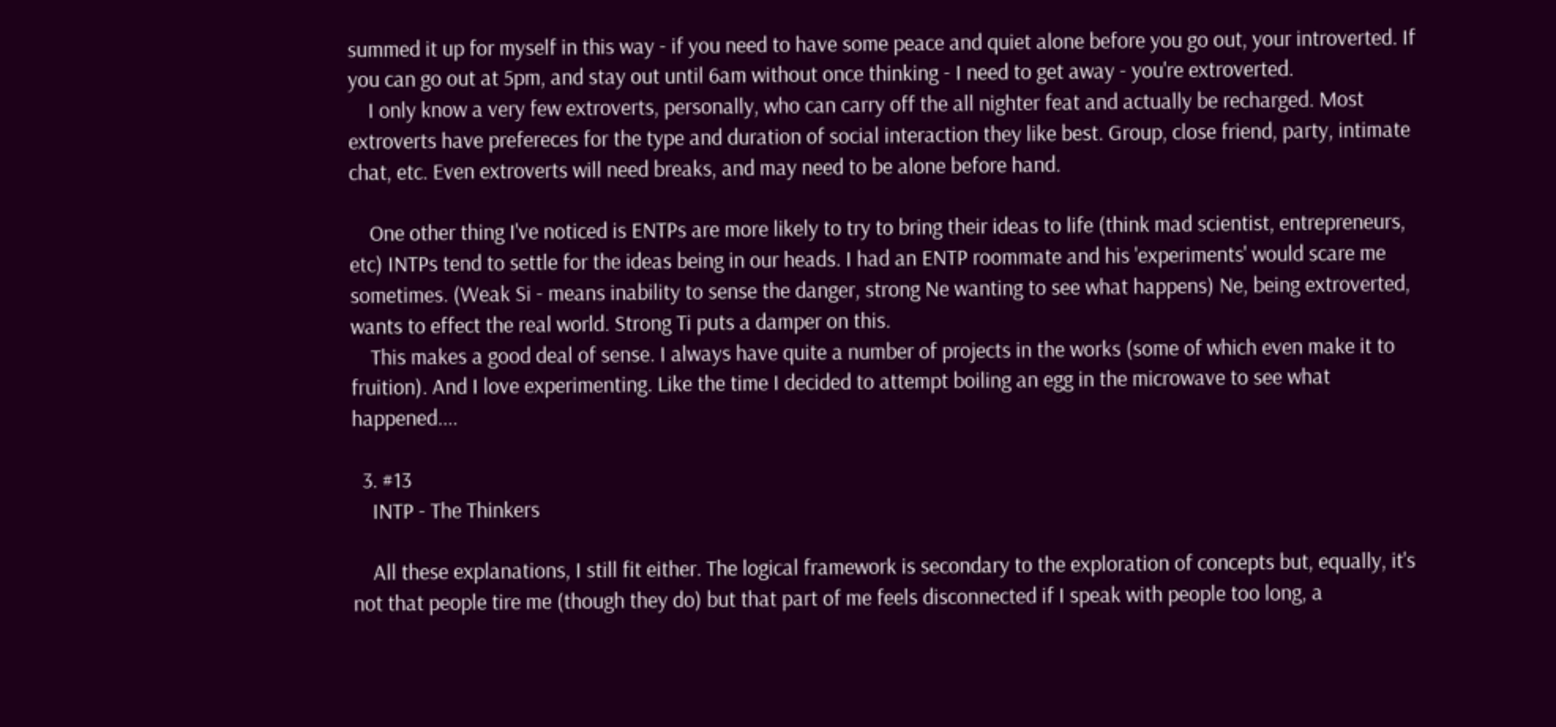summed it up for myself in this way - if you need to have some peace and quiet alone before you go out, your introverted. If you can go out at 5pm, and stay out until 6am without once thinking - I need to get away - you're extroverted.
    I only know a very few extroverts, personally, who can carry off the all nighter feat and actually be recharged. Most extroverts have prefereces for the type and duration of social interaction they like best. Group, close friend, party, intimate chat, etc. Even extroverts will need breaks, and may need to be alone before hand.

    One other thing I've noticed is ENTPs are more likely to try to bring their ideas to life (think mad scientist, entrepreneurs, etc) INTPs tend to settle for the ideas being in our heads. I had an ENTP roommate and his 'experiments' would scare me sometimes. (Weak Si - means inability to sense the danger, strong Ne wanting to see what happens) Ne, being extroverted, wants to effect the real world. Strong Ti puts a damper on this.
    This makes a good deal of sense. I always have quite a number of projects in the works (some of which even make it to fruition). And I love experimenting. Like the time I decided to attempt boiling an egg in the microwave to see what happened....

  3. #13
    INTP - The Thinkers

    All these explanations, I still fit either. The logical framework is secondary to the exploration of concepts but, equally, it's not that people tire me (though they do) but that part of me feels disconnected if I speak with people too long, a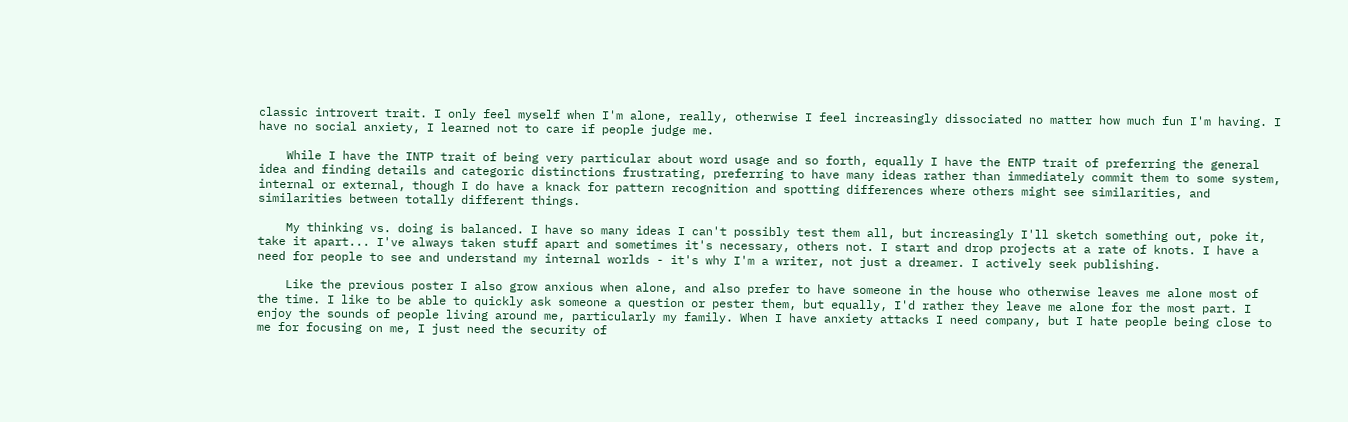classic introvert trait. I only feel myself when I'm alone, really, otherwise I feel increasingly dissociated no matter how much fun I'm having. I have no social anxiety, I learned not to care if people judge me.

    While I have the INTP trait of being very particular about word usage and so forth, equally I have the ENTP trait of preferring the general idea and finding details and categoric distinctions frustrating, preferring to have many ideas rather than immediately commit them to some system, internal or external, though I do have a knack for pattern recognition and spotting differences where others might see similarities, and similarities between totally different things.

    My thinking vs. doing is balanced. I have so many ideas I can't possibly test them all, but increasingly I'll sketch something out, poke it, take it apart... I've always taken stuff apart and sometimes it's necessary, others not. I start and drop projects at a rate of knots. I have a need for people to see and understand my internal worlds - it's why I'm a writer, not just a dreamer. I actively seek publishing.

    Like the previous poster I also grow anxious when alone, and also prefer to have someone in the house who otherwise leaves me alone most of the time. I like to be able to quickly ask someone a question or pester them, but equally, I'd rather they leave me alone for the most part. I enjoy the sounds of people living around me, particularly my family. When I have anxiety attacks I need company, but I hate people being close to me for focusing on me, I just need the security of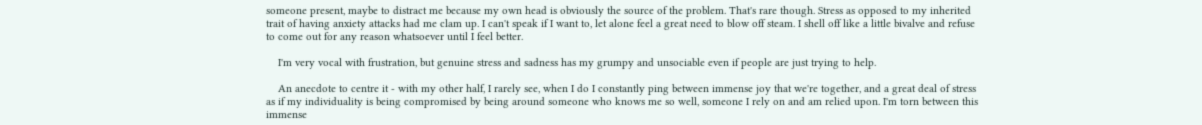someone present, maybe to distract me because my own head is obviously the source of the problem. That's rare though. Stress as opposed to my inherited trait of having anxiety attacks had me clam up. I can't speak if I want to, let alone feel a great need to blow off steam. I shell off like a little bivalve and refuse to come out for any reason whatsoever until I feel better.

    I'm very vocal with frustration, but genuine stress and sadness has my grumpy and unsociable even if people are just trying to help.

    An anecdote to centre it - with my other half, I rarely see, when I do I constantly ping between immense joy that we're together, and a great deal of stress as if my individuality is being compromised by being around someone who knows me so well, someone I rely on and am relied upon. I'm torn between this immense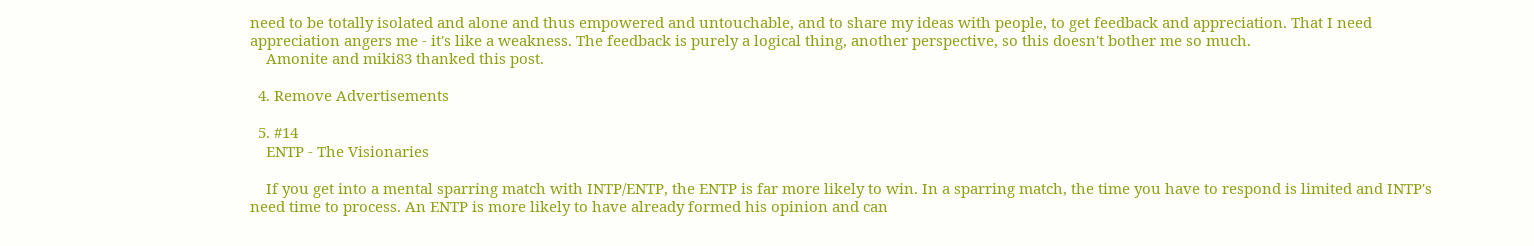need to be totally isolated and alone and thus empowered and untouchable, and to share my ideas with people, to get feedback and appreciation. That I need appreciation angers me - it's like a weakness. The feedback is purely a logical thing, another perspective, so this doesn't bother me so much.
    Amonite and miki83 thanked this post.

  4. Remove Advertisements

  5. #14
    ENTP - The Visionaries

    If you get into a mental sparring match with INTP/ENTP, the ENTP is far more likely to win. In a sparring match, the time you have to respond is limited and INTP's need time to process. An ENTP is more likely to have already formed his opinion and can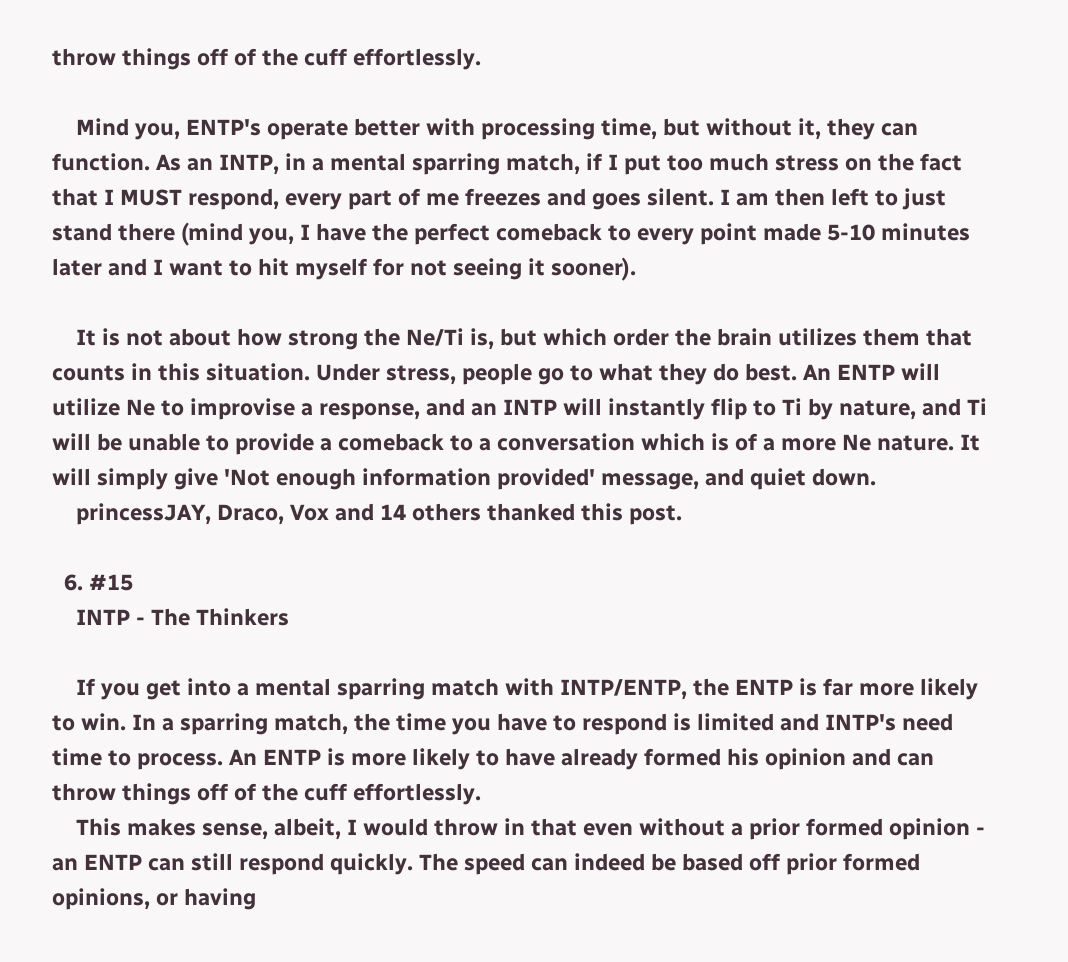throw things off of the cuff effortlessly.

    Mind you, ENTP's operate better with processing time, but without it, they can function. As an INTP, in a mental sparring match, if I put too much stress on the fact that I MUST respond, every part of me freezes and goes silent. I am then left to just stand there (mind you, I have the perfect comeback to every point made 5-10 minutes later and I want to hit myself for not seeing it sooner).

    It is not about how strong the Ne/Ti is, but which order the brain utilizes them that counts in this situation. Under stress, people go to what they do best. An ENTP will utilize Ne to improvise a response, and an INTP will instantly flip to Ti by nature, and Ti will be unable to provide a comeback to a conversation which is of a more Ne nature. It will simply give 'Not enough information provided' message, and quiet down.
    princessJAY, Draco, Vox and 14 others thanked this post.

  6. #15
    INTP - The Thinkers

    If you get into a mental sparring match with INTP/ENTP, the ENTP is far more likely to win. In a sparring match, the time you have to respond is limited and INTP's need time to process. An ENTP is more likely to have already formed his opinion and can throw things off of the cuff effortlessly.
    This makes sense, albeit, I would throw in that even without a prior formed opinion - an ENTP can still respond quickly. The speed can indeed be based off prior formed opinions, or having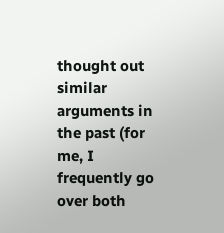thought out similar arguments in the past (for me, I frequently go over both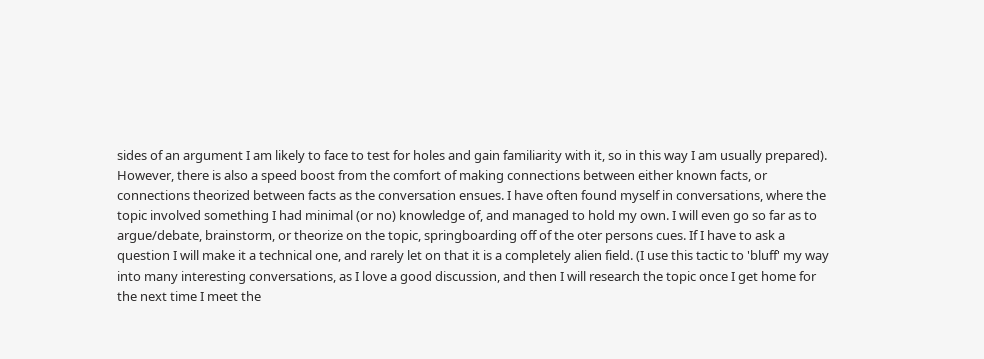sides of an argument I am likely to face to test for holes and gain familiarity with it, so in this way I am usually prepared). However, there is also a speed boost from the comfort of making connections between either known facts, or connections theorized between facts as the conversation ensues. I have often found myself in conversations, where the topic involved something I had minimal (or no) knowledge of, and managed to hold my own. I will even go so far as to argue/debate, brainstorm, or theorize on the topic, springboarding off of the oter persons cues. If I have to ask a question I will make it a technical one, and rarely let on that it is a completely alien field. (I use this tactic to 'bluff' my way into many interesting conversations, as I love a good discussion, and then I will research the topic once I get home for the next time I meet the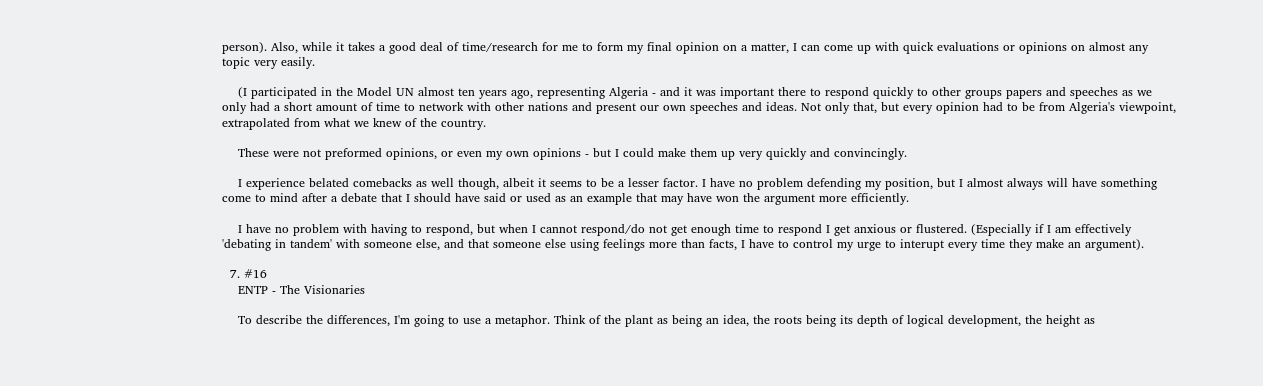person). Also, while it takes a good deal of time/research for me to form my final opinion on a matter, I can come up with quick evaluations or opinions on almost any topic very easily.

    (I participated in the Model UN almost ten years ago, representing Algeria - and it was important there to respond quickly to other groups papers and speeches as we only had a short amount of time to network with other nations and present our own speeches and ideas. Not only that, but every opinion had to be from Algeria's viewpoint, extrapolated from what we knew of the country.

    These were not preformed opinions, or even my own opinions - but I could make them up very quickly and convincingly.

    I experience belated comebacks as well though, albeit it seems to be a lesser factor. I have no problem defending my position, but I almost always will have something come to mind after a debate that I should have said or used as an example that may have won the argument more efficiently.

    I have no problem with having to respond, but when I cannot respond/do not get enough time to respond I get anxious or flustered. (Especially if I am effectively 'debating in tandem' with someone else, and that someone else using feelings more than facts, I have to control my urge to interupt every time they make an argument).

  7. #16
    ENTP - The Visionaries

    To describe the differences, I'm going to use a metaphor. Think of the plant as being an idea, the roots being its depth of logical development, the height as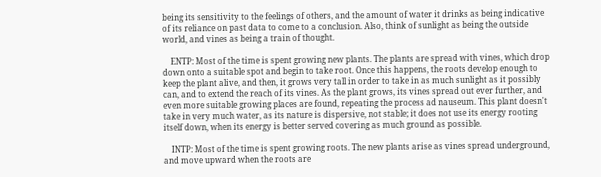being its sensitivity to the feelings of others, and the amount of water it drinks as being indicative of its reliance on past data to come to a conclusion. Also, think of sunlight as being the outside world, and vines as being a train of thought.

    ENTP: Most of the time is spent growing new plants. The plants are spread with vines, which drop down onto a suitable spot and begin to take root. Once this happens, the roots develop enough to keep the plant alive, and then, it grows very tall in order to take in as much sunlight as it possibly can, and to extend the reach of its vines. As the plant grows, its vines spread out ever further, and even more suitable growing places are found, repeating the process ad nauseum. This plant doesn't take in very much water, as its nature is dispersive, not stable; it does not use its energy rooting itself down, when its energy is better served covering as much ground as possible.

    INTP: Most of the time is spent growing roots. The new plants arise as vines spread underground, and move upward when the roots are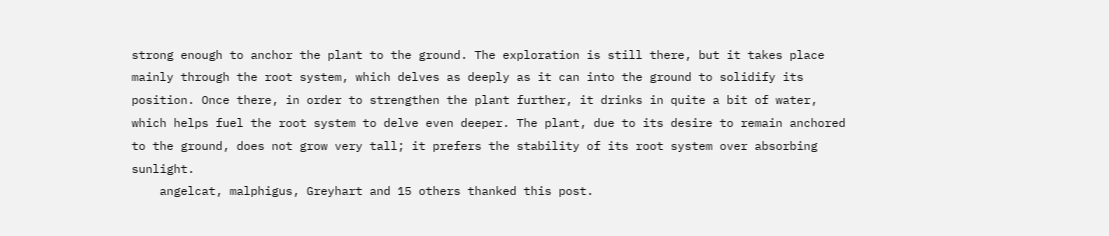strong enough to anchor the plant to the ground. The exploration is still there, but it takes place mainly through the root system, which delves as deeply as it can into the ground to solidify its position. Once there, in order to strengthen the plant further, it drinks in quite a bit of water, which helps fuel the root system to delve even deeper. The plant, due to its desire to remain anchored to the ground, does not grow very tall; it prefers the stability of its root system over absorbing sunlight.
    angelcat, malphigus, Greyhart and 15 others thanked this post.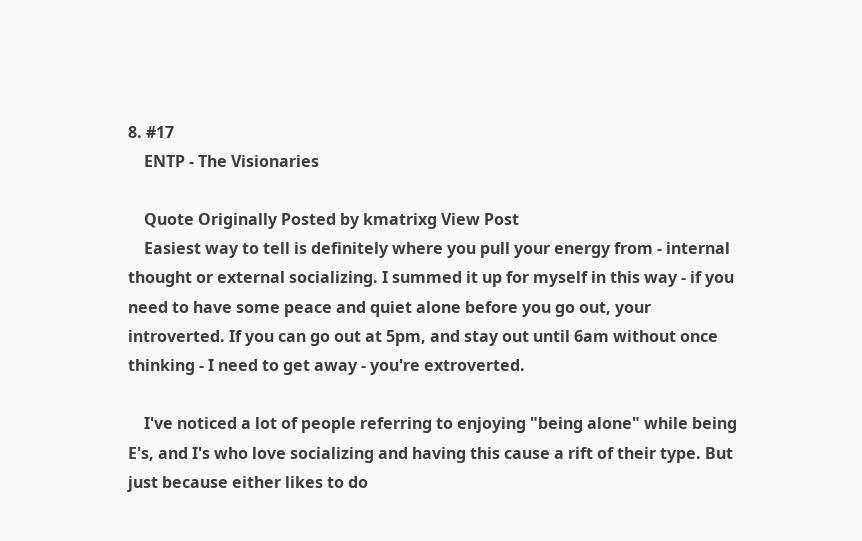8. #17
    ENTP - The Visionaries

    Quote Originally Posted by kmatrixg View Post
    Easiest way to tell is definitely where you pull your energy from - internal thought or external socializing. I summed it up for myself in this way - if you need to have some peace and quiet alone before you go out, your introverted. If you can go out at 5pm, and stay out until 6am without once thinking - I need to get away - you're extroverted.

    I've noticed a lot of people referring to enjoying "being alone" while being E's, and I's who love socializing and having this cause a rift of their type. But just because either likes to do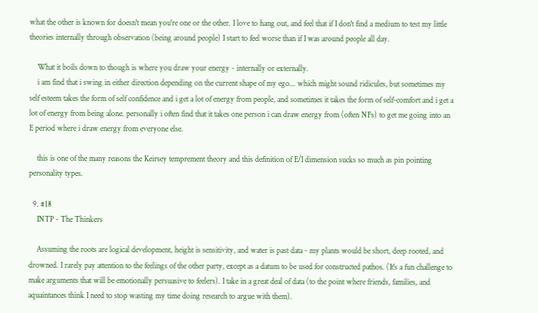what the other is known for doesn't mean you're one or the other. I love to hang out, and feel that if I don't find a medium to test my little theories internally through observation (being around people) I start to feel worse than if I was around people all day.

    What it boils down to though is where you draw your energy - internally or externally.
    i am find that i swing in either direction depending on the current shape of my ego... which might sound ridicules, but sometimes my self esteem takes the form of self confidence and i get a lot of energy from people, and sometimes it takes the form of self-comfort and i get a lot of energy from being alone. personally i often find that it takes one person i can draw energy from (often NFs) to get me going into an E period where i draw energy from everyone else.

    this is one of the many reasons the Keirsey temprement theory and this definition of E/I dimension sucks so much as pin pointing personality types.

  9. #18
    INTP - The Thinkers

    Assuming the roots are logical development, height is sensitivity, and water is past data - my plants would be short, deep rooted, and drowned. I rarely pay attention to the feelings of the other party, except as a datum to be used for constructed pathos. (It's a fun challenge to make arguments that will be emotionally persuasive to feelers). I take in a great deal of data (to the point where friends, families, and aquaintances think I need to stop wasting my time doing research to argue with them).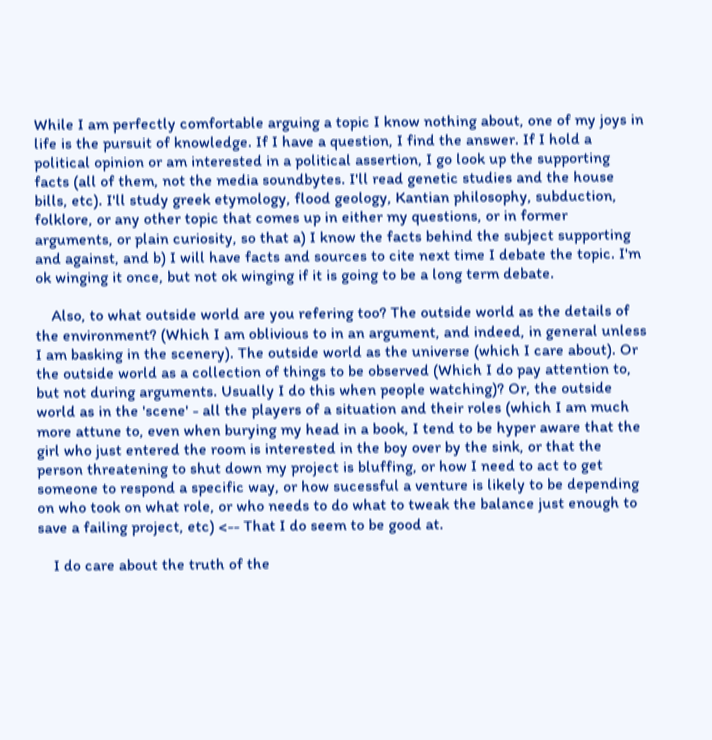While I am perfectly comfortable arguing a topic I know nothing about, one of my joys in life is the pursuit of knowledge. If I have a question, I find the answer. If I hold a political opinion or am interested in a political assertion, I go look up the supporting facts (all of them, not the media soundbytes. I'll read genetic studies and the house bills, etc). I'll study greek etymology, flood geology, Kantian philosophy, subduction, folklore, or any other topic that comes up in either my questions, or in former arguments, or plain curiosity, so that a) I know the facts behind the subject supporting and against, and b) I will have facts and sources to cite next time I debate the topic. I'm ok winging it once, but not ok winging if it is going to be a long term debate.

    Also, to what outside world are you refering too? The outside world as the details of the environment? (Which I am oblivious to in an argument, and indeed, in general unless I am basking in the scenery). The outside world as the universe (which I care about). Or the outside world as a collection of things to be observed (Which I do pay attention to, but not during arguments. Usually I do this when people watching)? Or, the outside world as in the 'scene' - all the players of a situation and their roles (which I am much more attune to, even when burying my head in a book, I tend to be hyper aware that the girl who just entered the room is interested in the boy over by the sink, or that the person threatening to shut down my project is bluffing, or how I need to act to get someone to respond a specific way, or how sucessful a venture is likely to be depending on who took on what role, or who needs to do what to tweak the balance just enough to save a failing project, etc) <-- That I do seem to be good at.

    I do care about the truth of the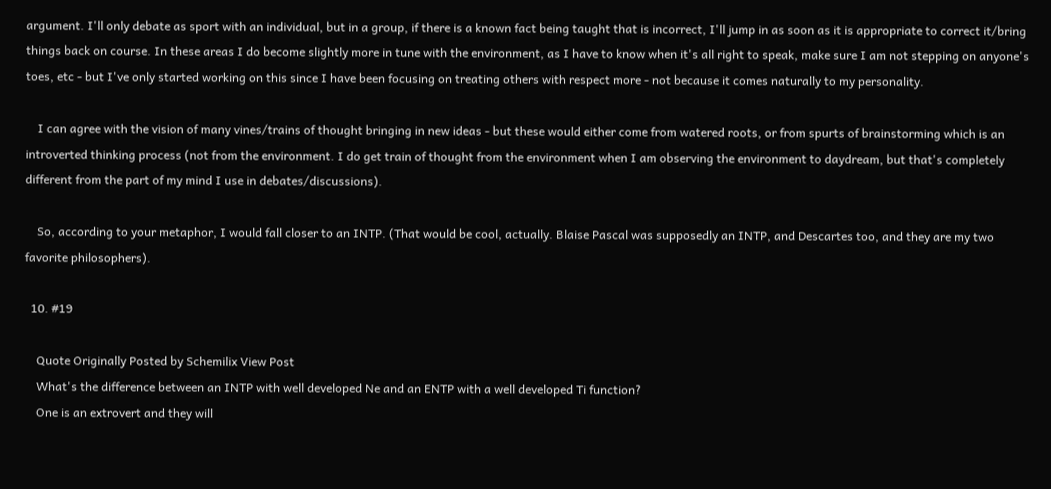argument. I'll only debate as sport with an individual, but in a group, if there is a known fact being taught that is incorrect, I'll jump in as soon as it is appropriate to correct it/bring things back on course. In these areas I do become slightly more in tune with the environment, as I have to know when it's all right to speak, make sure I am not stepping on anyone's toes, etc - but I've only started working on this since I have been focusing on treating others with respect more - not because it comes naturally to my personality.

    I can agree with the vision of many vines/trains of thought bringing in new ideas - but these would either come from watered roots, or from spurts of brainstorming which is an introverted thinking process (not from the environment. I do get train of thought from the environment when I am observing the environment to daydream, but that's completely different from the part of my mind I use in debates/discussions).

    So, according to your metaphor, I would fall closer to an INTP. (That would be cool, actually. Blaise Pascal was supposedly an INTP, and Descartes too, and they are my two favorite philosophers).

  10. #19

    Quote Originally Posted by Schemilix View Post
    What's the difference between an INTP with well developed Ne and an ENTP with a well developed Ti function?
    One is an extrovert and they will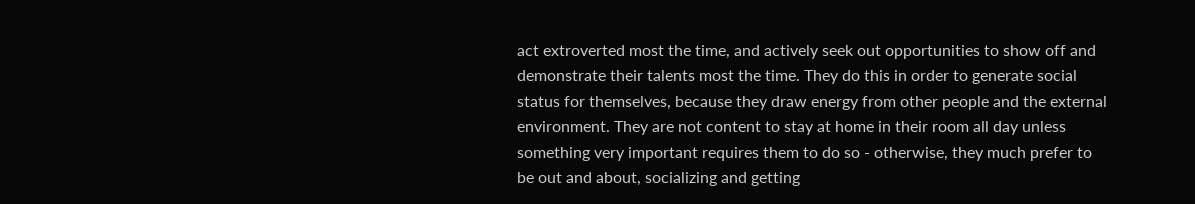act extroverted most the time, and actively seek out opportunities to show off and demonstrate their talents most the time. They do this in order to generate social status for themselves, because they draw energy from other people and the external environment. They are not content to stay at home in their room all day unless something very important requires them to do so - otherwise, they much prefer to be out and about, socializing and getting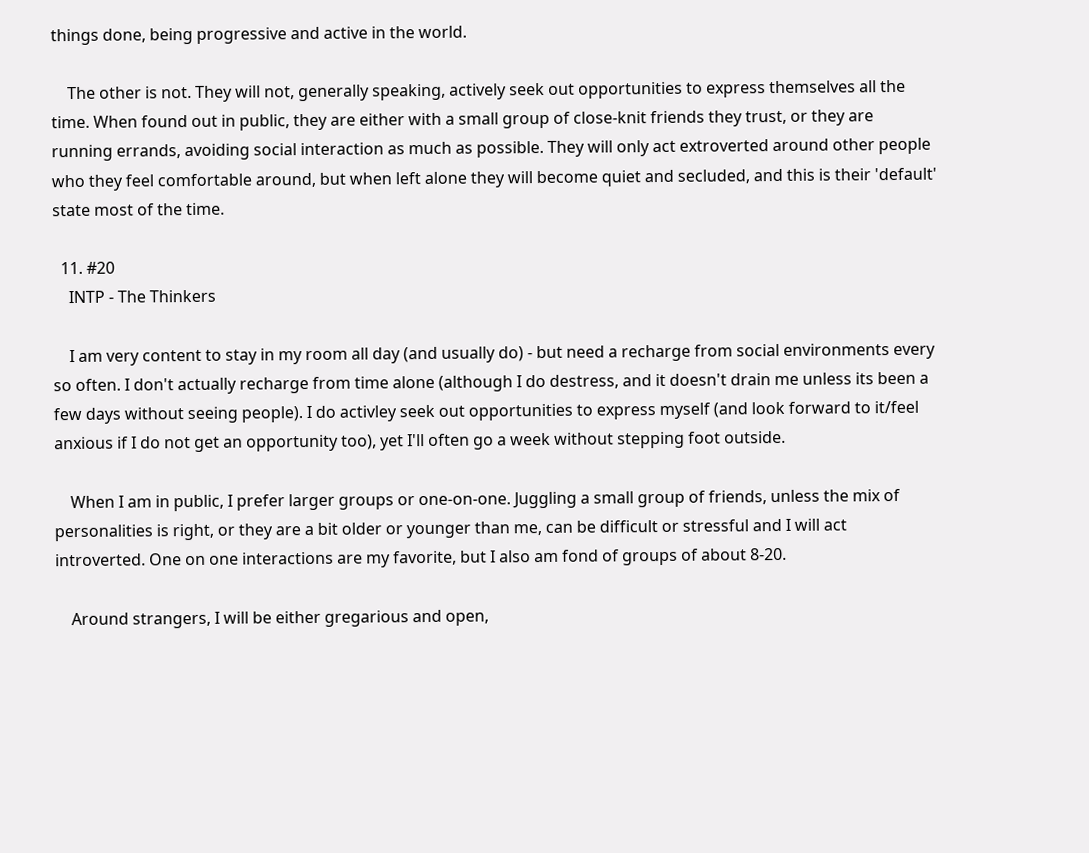things done, being progressive and active in the world.

    The other is not. They will not, generally speaking, actively seek out opportunities to express themselves all the time. When found out in public, they are either with a small group of close-knit friends they trust, or they are running errands, avoiding social interaction as much as possible. They will only act extroverted around other people who they feel comfortable around, but when left alone they will become quiet and secluded, and this is their 'default' state most of the time.

  11. #20
    INTP - The Thinkers

    I am very content to stay in my room all day (and usually do) - but need a recharge from social environments every so often. I don't actually recharge from time alone (although I do destress, and it doesn't drain me unless its been a few days without seeing people). I do activley seek out opportunities to express myself (and look forward to it/feel anxious if I do not get an opportunity too), yet I'll often go a week without stepping foot outside.

    When I am in public, I prefer larger groups or one-on-one. Juggling a small group of friends, unless the mix of personalities is right, or they are a bit older or younger than me, can be difficult or stressful and I will act introverted. One on one interactions are my favorite, but I also am fond of groups of about 8-20.

    Around strangers, I will be either gregarious and open,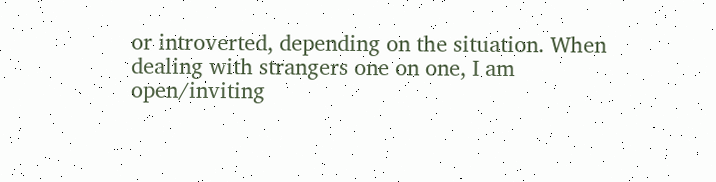or introverted, depending on the situation. When dealing with strangers one on one, I am open/inviting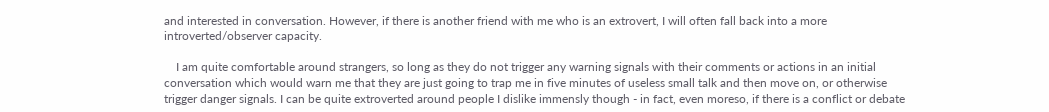and interested in conversation. However, if there is another friend with me who is an extrovert, I will often fall back into a more introverted/observer capacity.

    I am quite comfortable around strangers, so long as they do not trigger any warning signals with their comments or actions in an initial conversation which would warn me that they are just going to trap me in five minutes of useless small talk and then move on, or otherwise trigger danger signals. I can be quite extroverted around people I dislike immensly though - in fact, even moreso, if there is a conflict or debate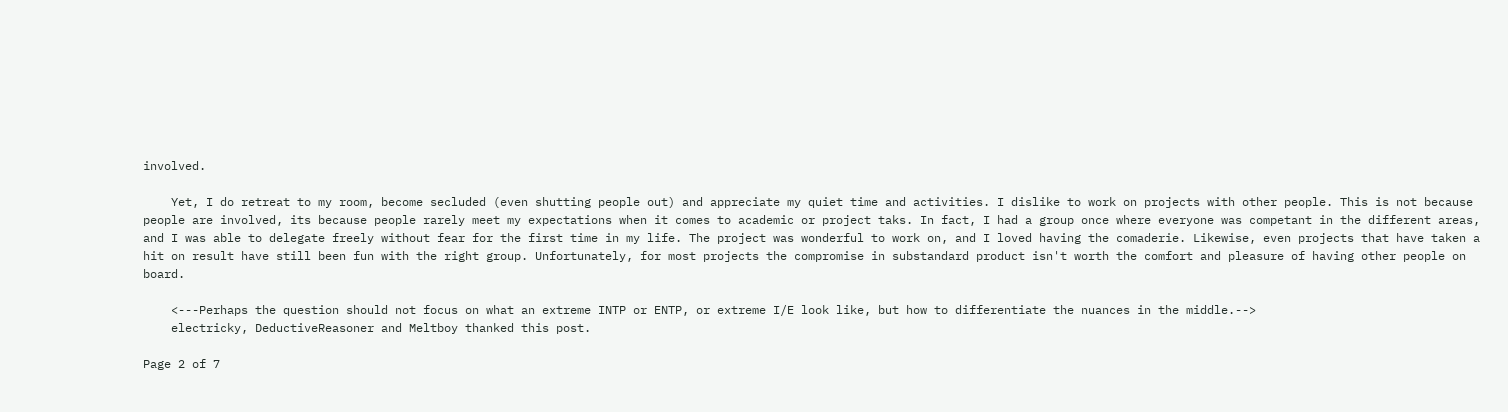involved.

    Yet, I do retreat to my room, become secluded (even shutting people out) and appreciate my quiet time and activities. I dislike to work on projects with other people. This is not because people are involved, its because people rarely meet my expectations when it comes to academic or project taks. In fact, I had a group once where everyone was competant in the different areas, and I was able to delegate freely without fear for the first time in my life. The project was wonderful to work on, and I loved having the comaderie. Likewise, even projects that have taken a hit on result have still been fun with the right group. Unfortunately, for most projects the compromise in substandard product isn't worth the comfort and pleasure of having other people on board.

    <---Perhaps the question should not focus on what an extreme INTP or ENTP, or extreme I/E look like, but how to differentiate the nuances in the middle.-->
    electricky, DeductiveReasoner and Meltboy thanked this post.

Page 2 of 7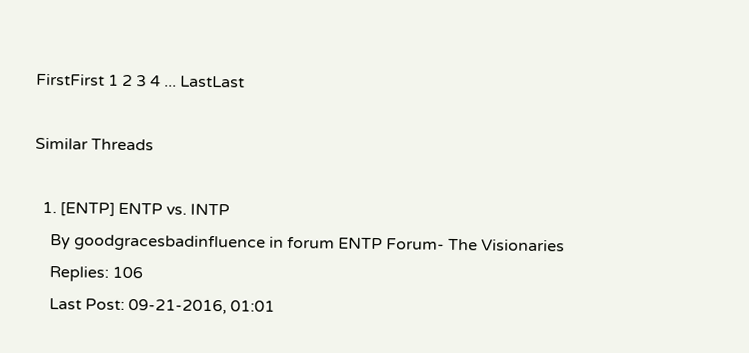FirstFirst 1 2 3 4 ... LastLast

Similar Threads

  1. [ENTP] ENTP vs. INTP
    By goodgracesbadinfluence in forum ENTP Forum- The Visionaries
    Replies: 106
    Last Post: 09-21-2016, 01:01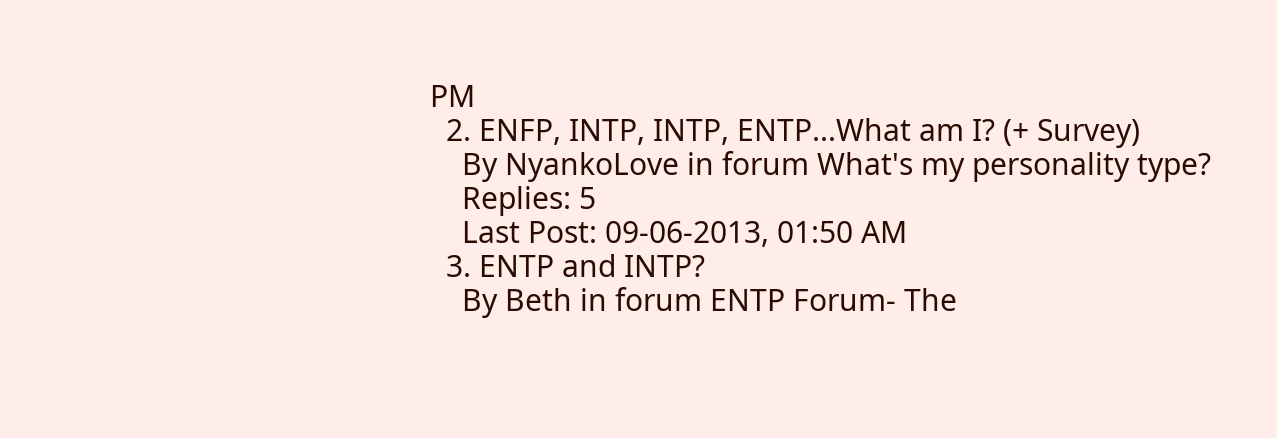PM
  2. ENFP, INTP, INTP, ENTP...What am I? (+ Survey)
    By NyankoLove in forum What's my personality type?
    Replies: 5
    Last Post: 09-06-2013, 01:50 AM
  3. ENTP and INTP?
    By Beth in forum ENTP Forum- The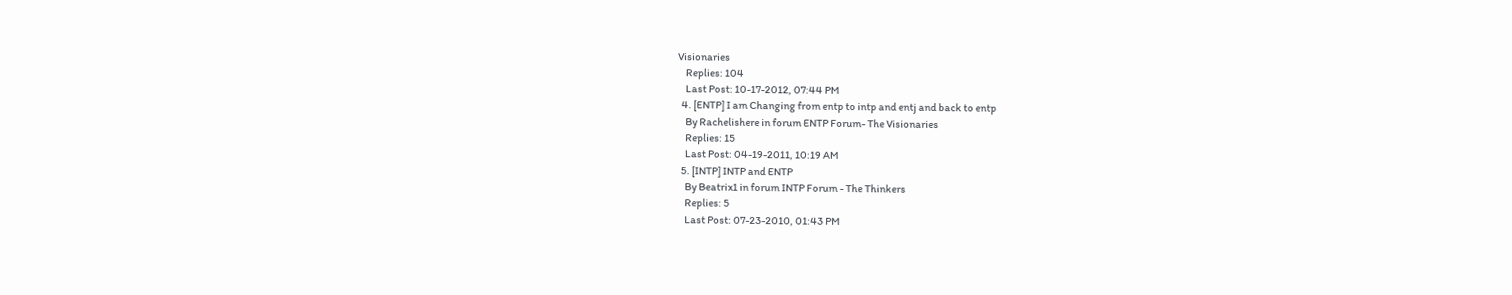Visionaries
    Replies: 104
    Last Post: 10-17-2012, 07:44 PM
  4. [ENTP] I am Changing from entp to intp and entj and back to entp
    By Rachelishere in forum ENTP Forum- The Visionaries
    Replies: 15
    Last Post: 04-19-2011, 10:19 AM
  5. [INTP] INTP and ENTP
    By Beatrix1 in forum INTP Forum - The Thinkers
    Replies: 5
    Last Post: 07-23-2010, 01:43 PM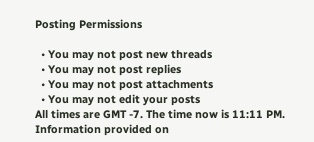Posting Permissions

  • You may not post new threads
  • You may not post replies
  • You may not post attachments
  • You may not edit your posts
All times are GMT -7. The time now is 11:11 PM.
Information provided on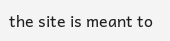the site is meant to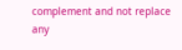complement and not replace any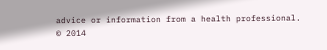advice or information from a health professional.
© 2014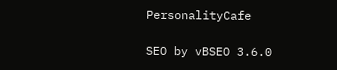PersonalityCafe

SEO by vBSEO 3.6.0